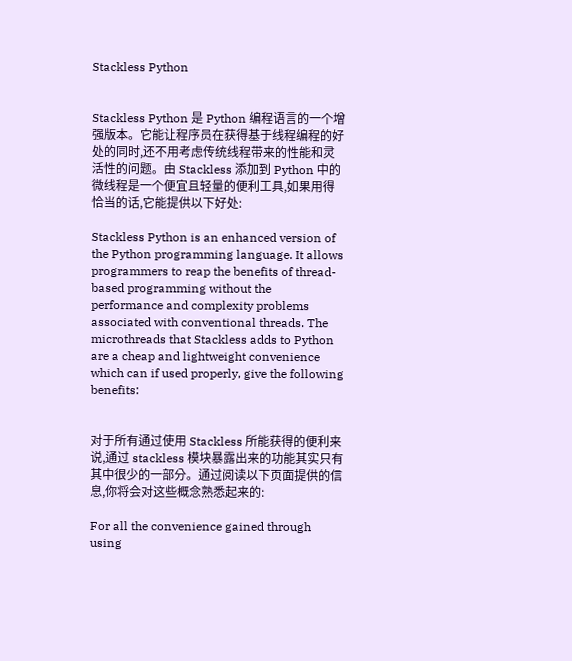Stackless Python


Stackless Python 是 Python 编程语言的一个增强版本。它能让程序员在获得基于线程编程的好处的同时,还不用考虑传统线程带来的性能和灵活性的问题。由 Stackless 添加到 Python 中的微线程是一个便宜且轻量的便利工具,如果用得恰当的话,它能提供以下好处:

Stackless Python is an enhanced version of the Python programming language. It allows programmers to reap the benefits of thread-based programming without the performance and complexity problems associated with conventional threads. The microthreads that Stackless adds to Python are a cheap and lightweight convenience which can if used properly, give the following benefits:


对于所有通过使用 Stackless 所能获得的便利来说,通过 stackless 模块暴露出来的功能其实只有其中很少的一部分。通过阅读以下页面提供的信息,你将会对这些概念熟悉起来的:

For all the convenience gained through using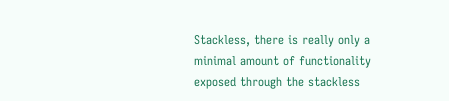Stackless, there is really only a minimal amount of functionality exposed through the stackless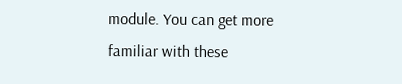module. You can get more familiar with these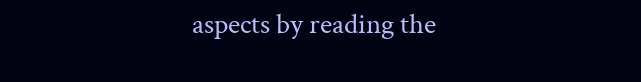aspects by reading the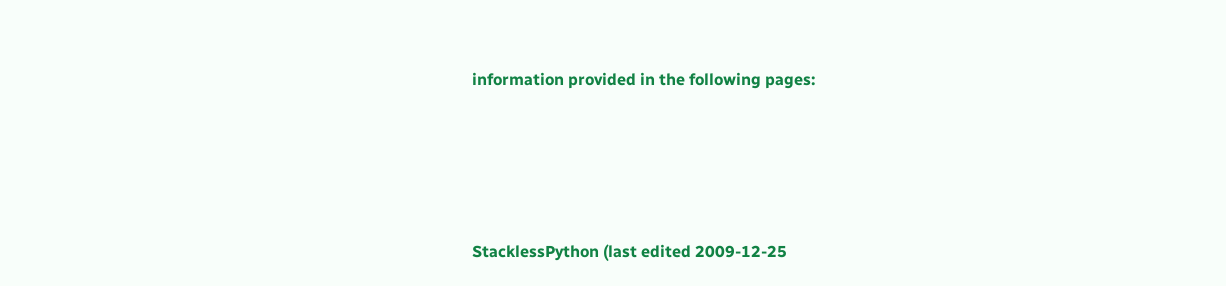information provided in the following pages:




StacklessPython (last edited 2009-12-25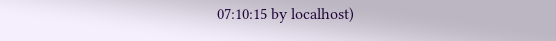07:10:15 by localhost)